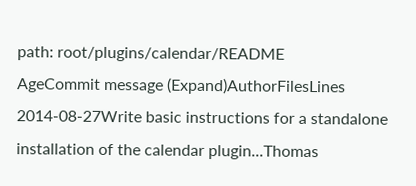path: root/plugins/calendar/README
AgeCommit message (Expand)AuthorFilesLines
2014-08-27Write basic instructions for a standalone installation of the calendar plugin...Thomas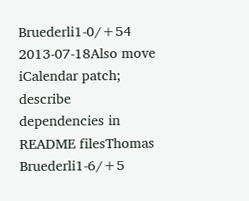Bruederli1-0/+54
2013-07-18Also move iCalendar patch; describe dependencies in README filesThomas Bruederli1-6/+5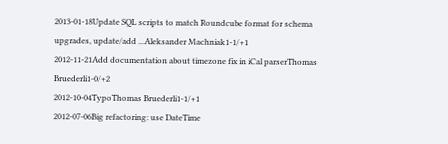2013-01-18Update SQL scripts to match Roundcube format for schema upgrades, update/add ...Aleksander Machniak1-1/+1
2012-11-21Add documentation about timezone fix in iCal parserThomas Bruederli1-0/+2
2012-10-04TypoThomas Bruederli1-1/+1
2012-07-06Big refactoring: use DateTime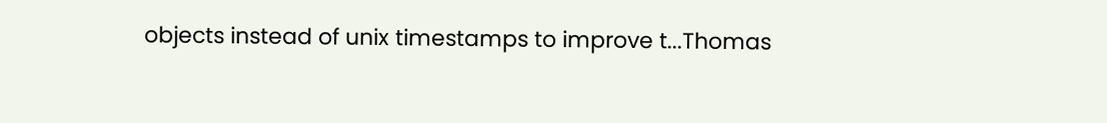objects instead of unix timestamps to improve t...Thomas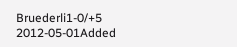Bruederli1-0/+5
2012-05-01Added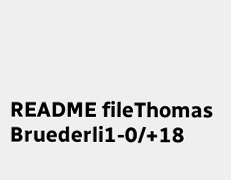README fileThomas Bruederli1-0/+18